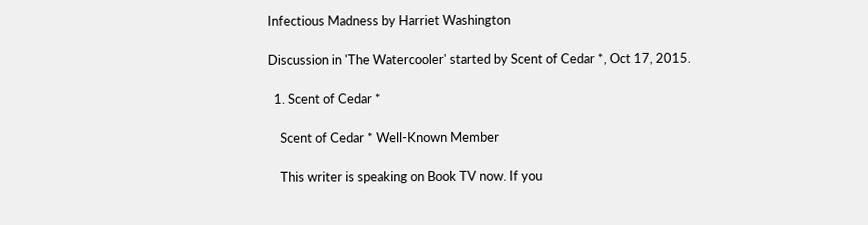Infectious Madness by Harriet Washington

Discussion in 'The Watercooler' started by Scent of Cedar *, Oct 17, 2015.

  1. Scent of Cedar *

    Scent of Cedar * Well-Known Member

    This writer is speaking on Book TV now. If you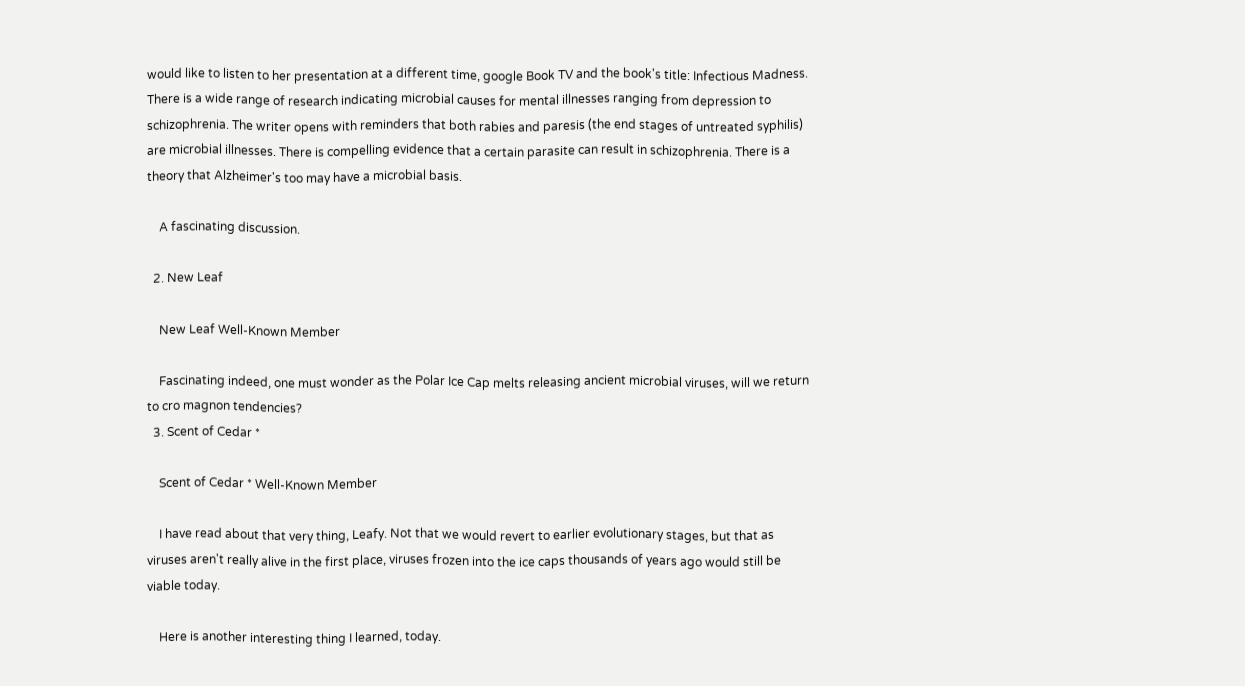would like to listen to her presentation at a different time, google Book TV and the book's title: Infectious Madness. There is a wide range of research indicating microbial causes for mental illnesses ranging from depression to schizophrenia. The writer opens with reminders that both rabies and paresis (the end stages of untreated syphilis) are microbial illnesses. There is compelling evidence that a certain parasite can result in schizophrenia. There is a theory that Alzheimer's too may have a microbial basis.

    A fascinating discussion.

  2. New Leaf

    New Leaf Well-Known Member

    Fascinating indeed, one must wonder as the Polar Ice Cap melts releasing ancient microbial viruses, will we return to cro magnon tendencies?
  3. Scent of Cedar *

    Scent of Cedar * Well-Known Member

    I have read about that very thing, Leafy. Not that we would revert to earlier evolutionary stages, but that as viruses aren't really alive in the first place, viruses frozen into the ice caps thousands of years ago would still be viable today.

    Here is another interesting thing I learned, today.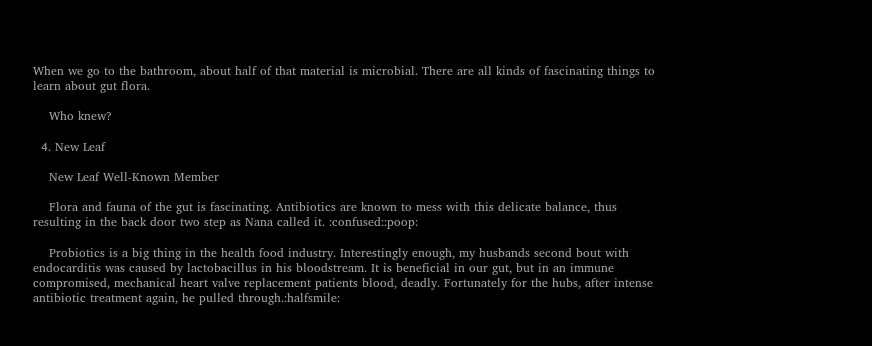When we go to the bathroom, about half of that material is microbial. There are all kinds of fascinating things to learn about gut flora.

    Who knew?

  4. New Leaf

    New Leaf Well-Known Member

    Flora and fauna of the gut is fascinating. Antibiotics are known to mess with this delicate balance, thus resulting in the back door two step as Nana called it. :confused::poop:

    Probiotics is a big thing in the health food industry. Interestingly enough, my husbands second bout with endocarditis was caused by lactobacillus in his bloodstream. It is beneficial in our gut, but in an immune compromised, mechanical heart valve replacement patients blood, deadly. Fortunately for the hubs, after intense antibiotic treatment again, he pulled through.:halfsmile: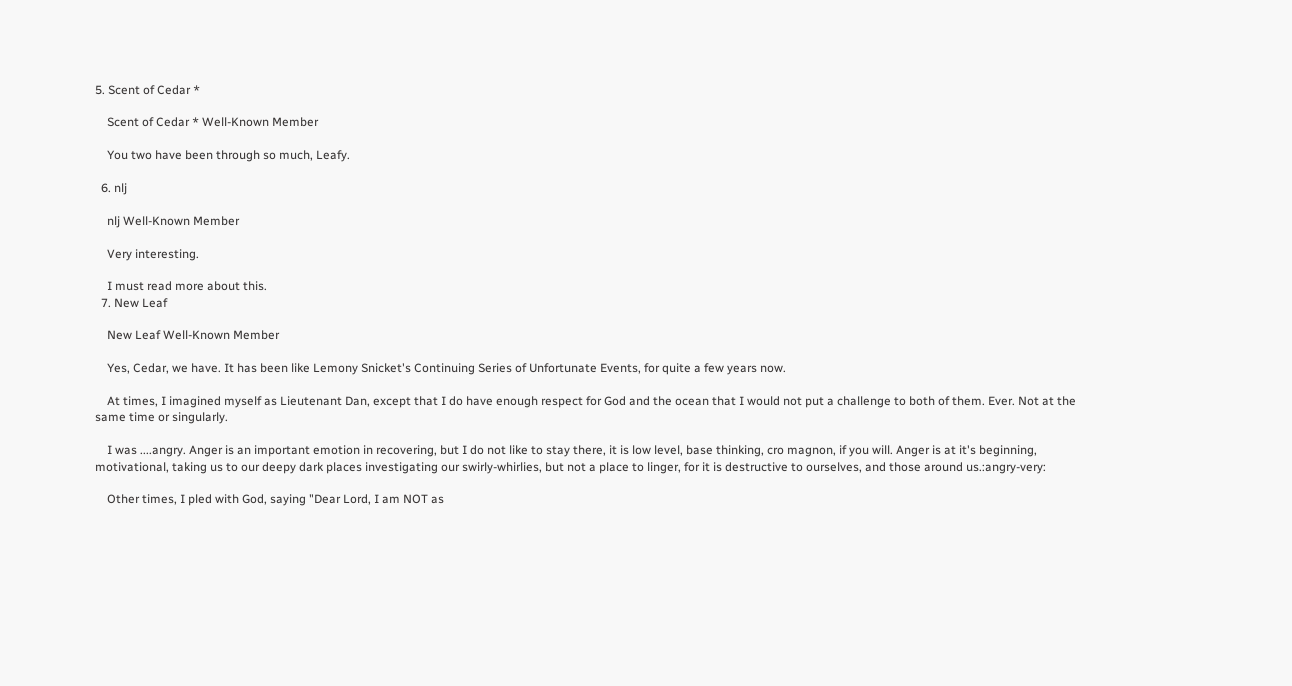5. Scent of Cedar *

    Scent of Cedar * Well-Known Member

    You two have been through so much, Leafy.

  6. nlj

    nlj Well-Known Member

    Very interesting.

    I must read more about this.
  7. New Leaf

    New Leaf Well-Known Member

    Yes, Cedar, we have. It has been like Lemony Snicket's Continuing Series of Unfortunate Events, for quite a few years now.

    At times, I imagined myself as Lieutenant Dan, except that I do have enough respect for God and the ocean that I would not put a challenge to both of them. Ever. Not at the same time or singularly.

    I was ....angry. Anger is an important emotion in recovering, but I do not like to stay there, it is low level, base thinking, cro magnon, if you will. Anger is at it's beginning, motivational, taking us to our deepy dark places investigating our swirly-whirlies, but not a place to linger, for it is destructive to ourselves, and those around us.:angry-very:

    Other times, I pled with God, saying "Dear Lord, I am NOT as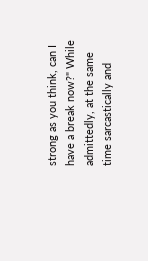strong as you think, can I have a break now?" While admittedly, at the same time sarcastically and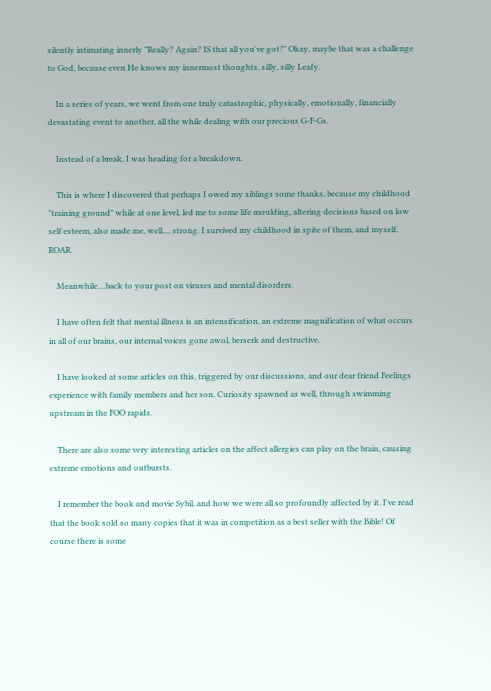silently intimating innerly "Really? Again? IS that all you've got?" Okay, maybe that was a challenge to God, because even He knows my innermost thoughts, silly, silly Leafy.

    In a series of years, we went from one truly catastrophic, physically, emotionally, financially devastating event to another, all the while dealing with our precious G-F-Gs.

    Instead of a break, I was heading for a breakdown.

    This is where I discovered that perhaps I owed my siblings some thanks, because my childhood "training ground" while at one level, led me to some life moulding, altering decisions based on low self esteem, also made me, well.... strong. I survived my childhood in spite of them, and myself. ROAR.

    Meanwhile....back to your post on viruses and mental disorders.

    I have often felt that mental illness is an intensification, an extreme magnification of what occurs in all of our brains, our internal voices gone awol, berserk and destructive.

    I have looked at some articles on this, triggered by our discussions, and our dear friend Feelings experience with family members and her son. Curiosity spawned as well, through swimming upstream in the FOO rapids.

    There are also some very interesting articles on the affect allergies can play on the brain, causing extreme emotions and outbursts.

    I remember the book and movie Sybil, and how we were all so profoundly affected by it. I've read that the book sold so many copies that it was in competition as a best seller with the Bible! Of course there is some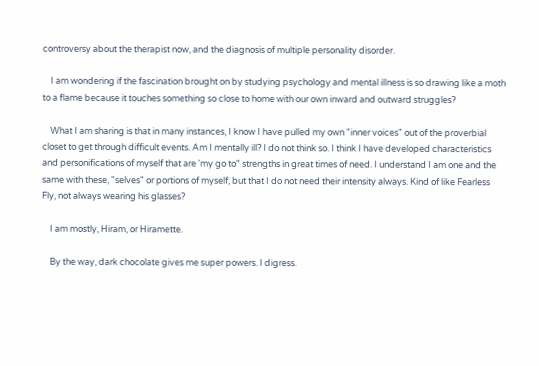controversy about the therapist now, and the diagnosis of multiple personality disorder.

    I am wondering if the fascination brought on by studying psychology and mental illness is so drawing like a moth to a flame because it touches something so close to home with our own inward and outward struggles?

    What I am sharing is that in many instances, I know I have pulled my own "inner voices" out of the proverbial closet to get through difficult events. Am I mentally ill? I do not think so. I think I have developed characteristics and personifications of myself that are 'my go to" strengths in great times of need. I understand I am one and the same with these, "selves" or portions of myself, but that I do not need their intensity always. Kind of like Fearless Fly, not always wearing his glasses?

    I am mostly, Hiram, or Hiramette.

    By the way, dark chocolate gives me super powers. I digress.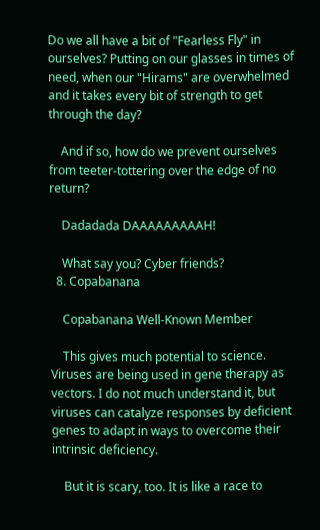Do we all have a bit of "Fearless Fly" in ourselves? Putting on our glasses in times of need, when our "Hirams" are overwhelmed and it takes every bit of strength to get through the day?

    And if so, how do we prevent ourselves from teeter-tottering over the edge of no return?

    Dadadada DAAAAAAAAAH!

    What say you? Cyber friends?
  8. Copabanana

    Copabanana Well-Known Member

    This gives much potential to science. Viruses are being used in gene therapy as vectors. I do not much understand it, but viruses can catalyze responses by deficient genes to adapt in ways to overcome their intrinsic deficiency.

    But it is scary, too. It is like a race to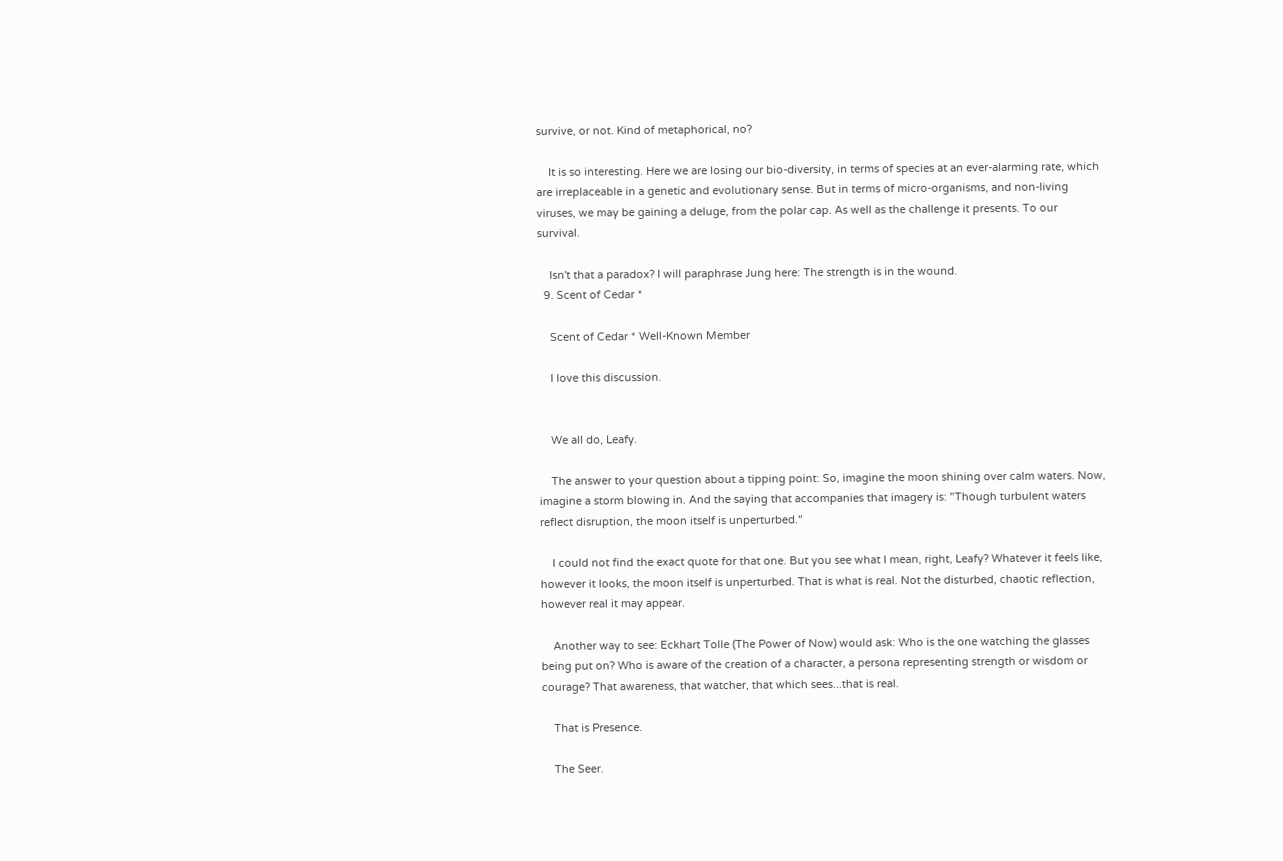survive, or not. Kind of metaphorical, no?

    It is so interesting. Here we are losing our bio-diversity, in terms of species at an ever-alarming rate, which are irreplaceable in a genetic and evolutionary sense. But in terms of micro-organisms, and non-living viruses, we may be gaining a deluge, from the polar cap. As well as the challenge it presents. To our survival.

    Isn't that a paradox? I will paraphrase Jung here: The strength is in the wound.
  9. Scent of Cedar *

    Scent of Cedar * Well-Known Member

    I love this discussion.


    We all do, Leafy.

    The answer to your question about a tipping point: So, imagine the moon shining over calm waters. Now, imagine a storm blowing in. And the saying that accompanies that imagery is: "Though turbulent waters reflect disruption, the moon itself is unperturbed."

    I could not find the exact quote for that one. But you see what I mean, right, Leafy? Whatever it feels like, however it looks, the moon itself is unperturbed. That is what is real. Not the disturbed, chaotic reflection, however real it may appear.

    Another way to see: Eckhart Tolle (The Power of Now) would ask: Who is the one watching the glasses being put on? Who is aware of the creation of a character, a persona representing strength or wisdom or courage? That awareness, that watcher, that which sees...that is real.

    That is Presence.

    The Seer.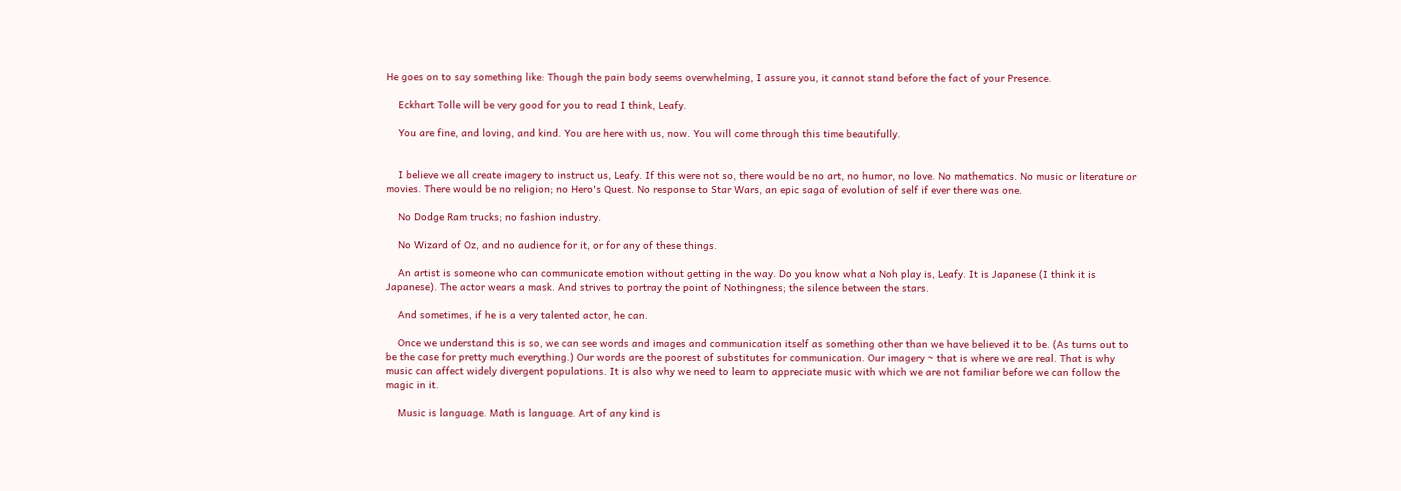He goes on to say something like: Though the pain body seems overwhelming, I assure you, it cannot stand before the fact of your Presence.

    Eckhart Tolle will be very good for you to read I think, Leafy.

    You are fine, and loving, and kind. You are here with us, now. You will come through this time beautifully.


    I believe we all create imagery to instruct us, Leafy. If this were not so, there would be no art, no humor, no love. No mathematics. No music or literature or movies. There would be no religion; no Hero's Quest. No response to Star Wars, an epic saga of evolution of self if ever there was one.

    No Dodge Ram trucks; no fashion industry.

    No Wizard of Oz, and no audience for it, or for any of these things.

    An artist is someone who can communicate emotion without getting in the way. Do you know what a Noh play is, Leafy. It is Japanese (I think it is Japanese). The actor wears a mask. And strives to portray the point of Nothingness; the silence between the stars.

    And sometimes, if he is a very talented actor, he can.

    Once we understand this is so, we can see words and images and communication itself as something other than we have believed it to be. (As turns out to be the case for pretty much everything.) Our words are the poorest of substitutes for communication. Our imagery ~ that is where we are real. That is why music can affect widely divergent populations. It is also why we need to learn to appreciate music with which we are not familiar before we can follow the magic in it.

    Music is language. Math is language. Art of any kind is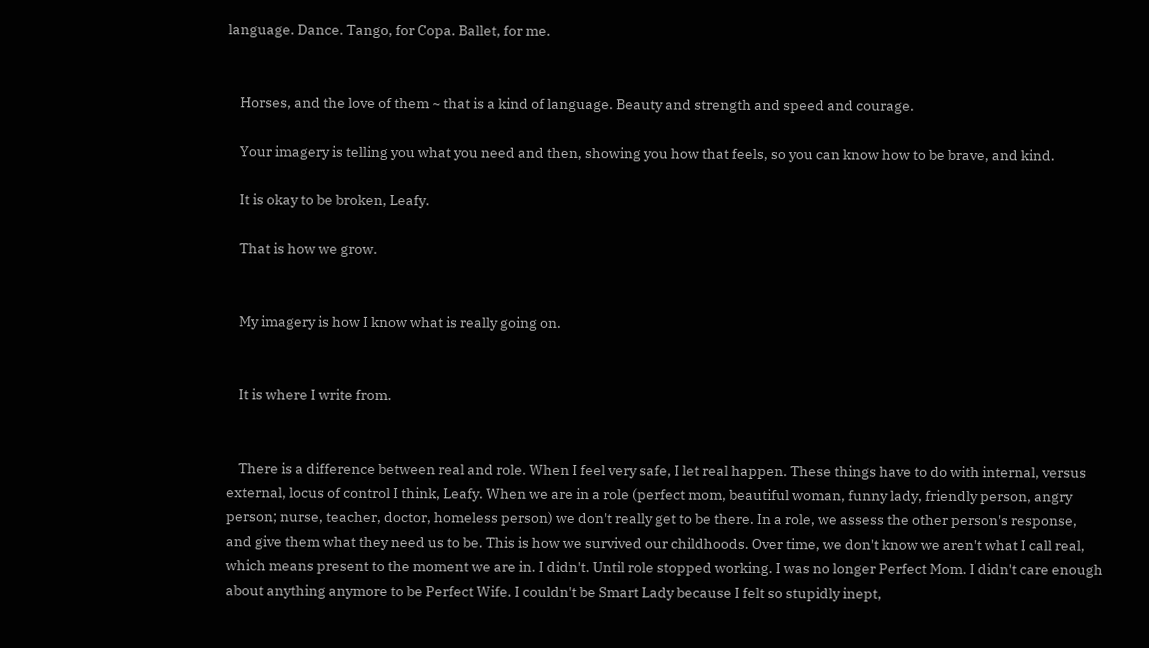language. Dance. Tango, for Copa. Ballet, for me.


    Horses, and the love of them ~ that is a kind of language. Beauty and strength and speed and courage.

    Your imagery is telling you what you need and then, showing you how that feels, so you can know how to be brave, and kind.

    It is okay to be broken, Leafy.

    That is how we grow.


    My imagery is how I know what is really going on.


    It is where I write from.


    There is a difference between real and role. When I feel very safe, I let real happen. These things have to do with internal, versus external, locus of control I think, Leafy. When we are in a role (perfect mom, beautiful woman, funny lady, friendly person, angry person; nurse, teacher, doctor, homeless person) we don't really get to be there. In a role, we assess the other person's response, and give them what they need us to be. This is how we survived our childhoods. Over time, we don't know we aren't what I call real, which means present to the moment we are in. I didn't. Until role stopped working. I was no longer Perfect Mom. I didn't care enough about anything anymore to be Perfect Wife. I couldn't be Smart Lady because I felt so stupidly inept,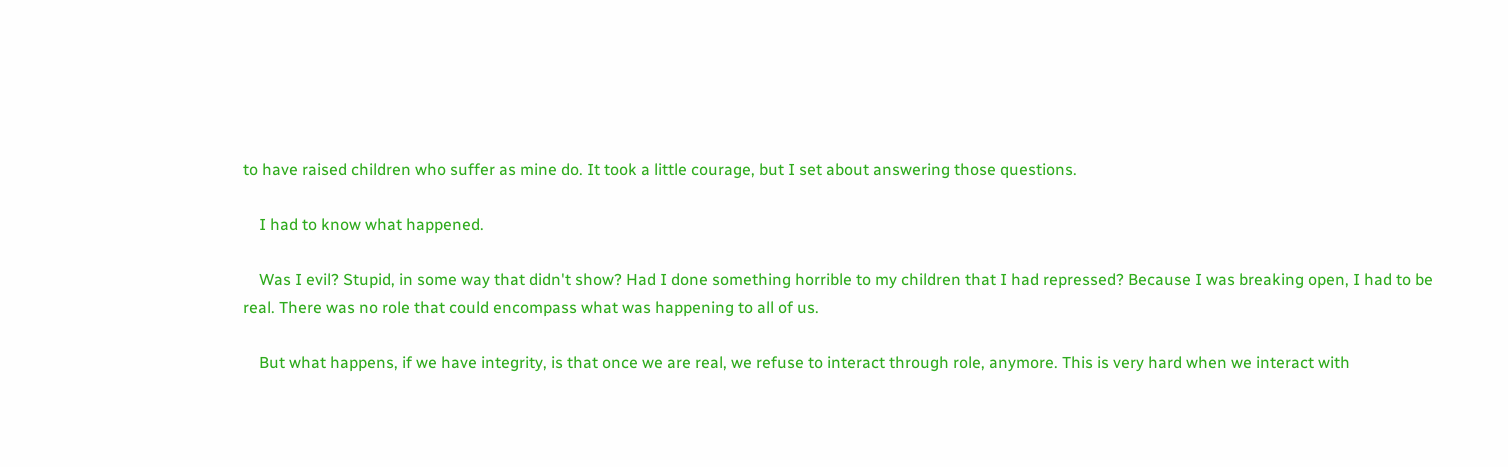to have raised children who suffer as mine do. It took a little courage, but I set about answering those questions.

    I had to know what happened.

    Was I evil? Stupid, in some way that didn't show? Had I done something horrible to my children that I had repressed? Because I was breaking open, I had to be real. There was no role that could encompass what was happening to all of us.

    But what happens, if we have integrity, is that once we are real, we refuse to interact through role, anymore. This is very hard when we interact with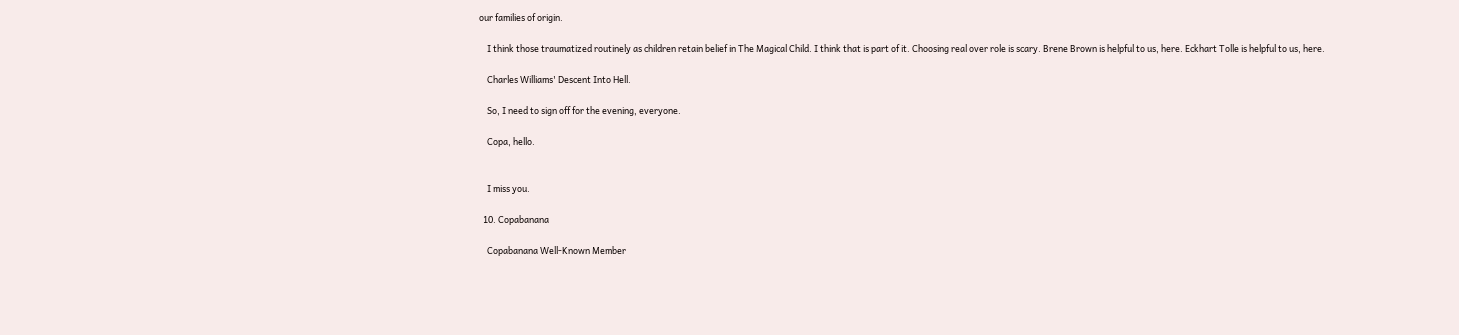our families of origin.

    I think those traumatized routinely as children retain belief in The Magical Child. I think that is part of it. Choosing real over role is scary. Brene Brown is helpful to us, here. Eckhart Tolle is helpful to us, here.

    Charles Williams' Descent Into Hell.

    So, I need to sign off for the evening, everyone.

    Copa, hello.


    I miss you.

  10. Copabanana

    Copabanana Well-Known Member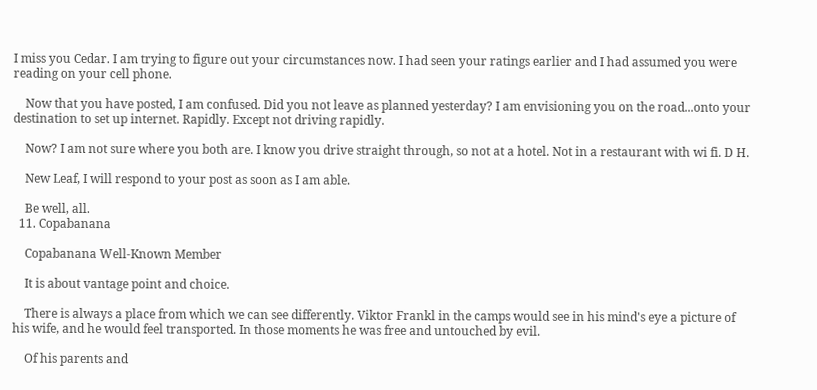I miss you Cedar. I am trying to figure out your circumstances now. I had seen your ratings earlier and I had assumed you were reading on your cell phone.

    Now that you have posted, I am confused. Did you not leave as planned yesterday? I am envisioning you on the road...onto your destination to set up internet. Rapidly. Except not driving rapidly.

    Now? I am not sure where you both are. I know you drive straight through, so not at a hotel. Not in a restaurant with wi fi. D H.

    New Leaf, I will respond to your post as soon as I am able.

    Be well, all.
  11. Copabanana

    Copabanana Well-Known Member

    It is about vantage point and choice.

    There is always a place from which we can see differently. Viktor Frankl in the camps would see in his mind's eye a picture of his wife, and he would feel transported. In those moments he was free and untouched by evil.

    Of his parents and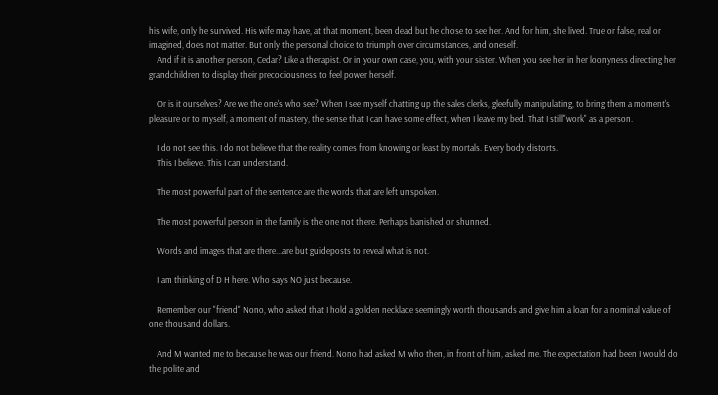his wife, only he survived. His wife may have, at that moment, been dead but he chose to see her. And for him, she lived. True or false, real or imagined, does not matter. But only the personal choice to triumph over circumstances, and oneself.
    And if it is another person, Cedar? Like a therapist. Or in your own case, you, with your sister. When you see her in her loonyness directing her grandchildren to display their precociousness to feel power herself.

    Or is it ourselves? Are we the one's who see? When I see myself chatting up the sales clerks, gleefully manipulating, to bring them a moment's pleasure or to myself, a moment of mastery, the sense that I can have some effect, when I leave my bed. That I still"work" as a person.

    I do not see this. I do not believe that the reality comes from knowing or least by mortals. Every body distorts.
    This I believe. This I can understand.

    The most powerful part of the sentence are the words that are left unspoken.

    The most powerful person in the family is the one not there. Perhaps banished or shunned.

    Words and images that are there...are but guideposts to reveal what is not.

    I am thinking of D H here. Who says NO just because.

    Remember our "friend" Nono, who asked that I hold a golden necklace seemingly worth thousands and give him a loan for a nominal value of one thousand dollars.

    And M wanted me to because he was our friend. Nono had asked M who then, in front of him, asked me. The expectation had been I would do the polite and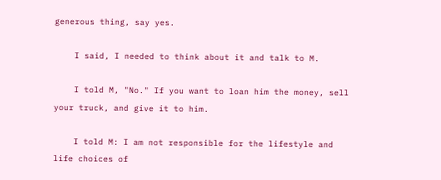generous thing, say yes.

    I said, I needed to think about it and talk to M.

    I told M, "No." If you want to loan him the money, sell your truck, and give it to him.

    I told M: I am not responsible for the lifestyle and life choices of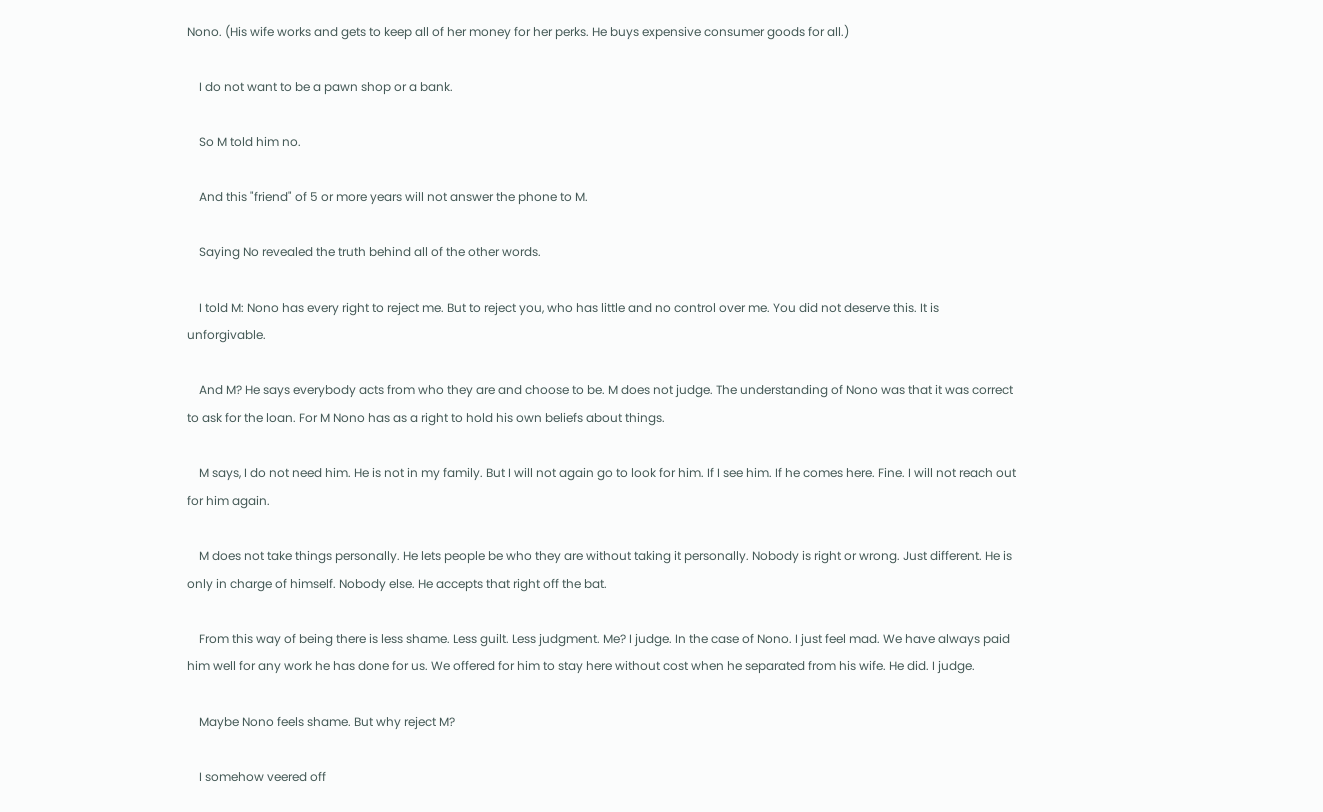Nono. (His wife works and gets to keep all of her money for her perks. He buys expensive consumer goods for all.)

    I do not want to be a pawn shop or a bank.

    So M told him no.

    And this "friend" of 5 or more years will not answer the phone to M.

    Saying No revealed the truth behind all of the other words.

    I told M: Nono has every right to reject me. But to reject you, who has little and no control over me. You did not deserve this. It is unforgivable.

    And M? He says everybody acts from who they are and choose to be. M does not judge. The understanding of Nono was that it was correct to ask for the loan. For M Nono has as a right to hold his own beliefs about things.

    M says, I do not need him. He is not in my family. But I will not again go to look for him. If I see him. If he comes here. Fine. I will not reach out for him again.

    M does not take things personally. He lets people be who they are without taking it personally. Nobody is right or wrong. Just different. He is only in charge of himself. Nobody else. He accepts that right off the bat.

    From this way of being there is less shame. Less guilt. Less judgment. Me? I judge. In the case of Nono. I just feel mad. We have always paid him well for any work he has done for us. We offered for him to stay here without cost when he separated from his wife. He did. I judge.

    Maybe Nono feels shame. But why reject M?

    I somehow veered off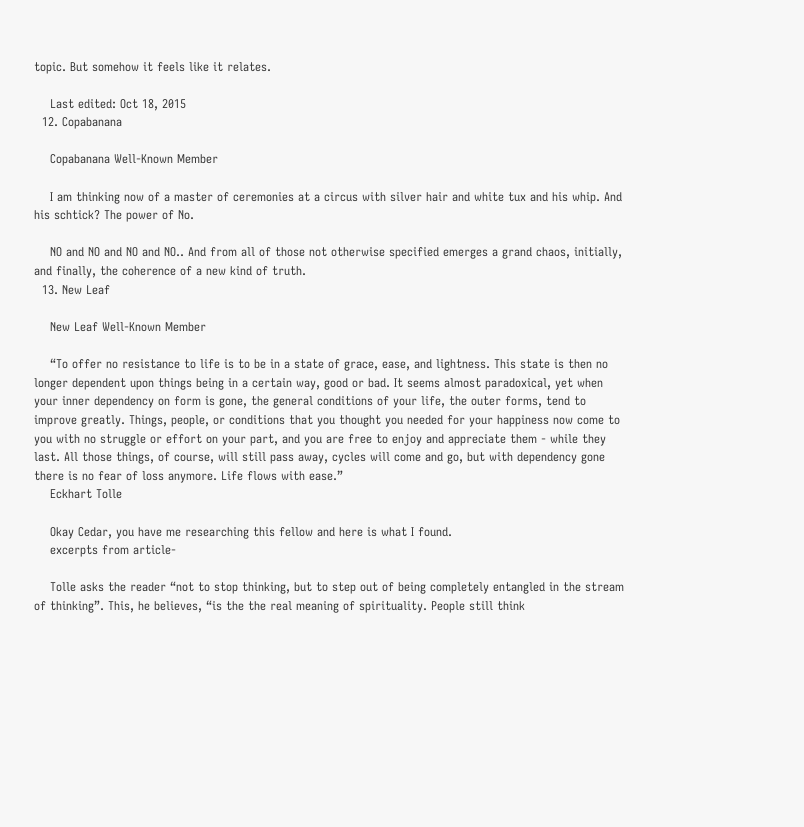topic. But somehow it feels like it relates.

    Last edited: Oct 18, 2015
  12. Copabanana

    Copabanana Well-Known Member

    I am thinking now of a master of ceremonies at a circus with silver hair and white tux and his whip. And his schtick? The power of No.

    NO and NO and NO and NO.. And from all of those not otherwise specified emerges a grand chaos, initially, and finally, the coherence of a new kind of truth.
  13. New Leaf

    New Leaf Well-Known Member

    “To offer no resistance to life is to be in a state of grace, ease, and lightness. This state is then no longer dependent upon things being in a certain way, good or bad. It seems almost paradoxical, yet when your inner dependency on form is gone, the general conditions of your life, the outer forms, tend to improve greatly. Things, people, or conditions that you thought you needed for your happiness now come to you with no struggle or effort on your part, and you are free to enjoy and appreciate them - while they last. All those things, of course, will still pass away, cycles will come and go, but with dependency gone there is no fear of loss anymore. Life flows with ease.”
    Eckhart Tolle

    Okay Cedar, you have me researching this fellow and here is what I found.
    excerpts from article-

    Tolle asks the reader “not to stop thinking, but to step out of being completely entangled in the stream of thinking”. This, he believes, “is the the real meaning of spirituality. People still think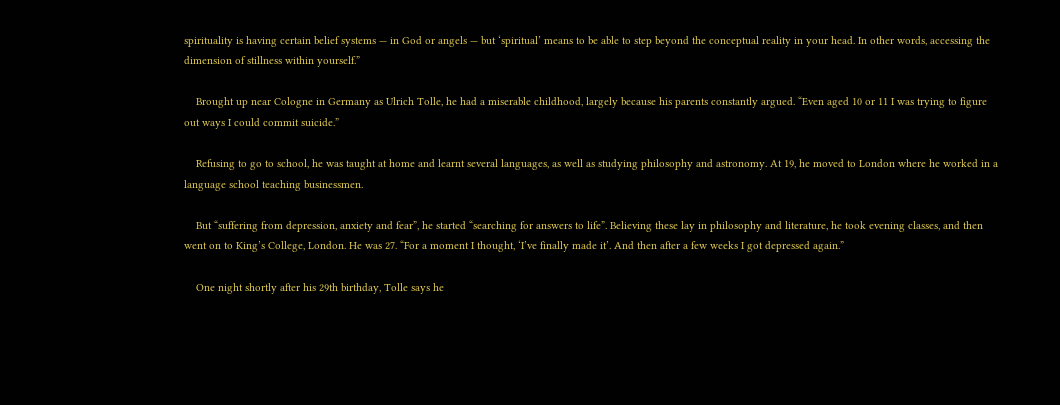spirituality is having certain belief systems — in God or angels — but ‘spiritual’ means to be able to step beyond the conceptual reality in your head. In other words, accessing the dimension of stillness within yourself.”

    Brought up near Cologne in Germany as Ulrich Tolle, he had a miserable childhood, largely because his parents constantly argued. “Even aged 10 or 11 I was trying to figure out ways I could commit suicide.”

    Refusing to go to school, he was taught at home and learnt several languages, as well as studying philosophy and astronomy. At 19, he moved to London where he worked in a language school teaching businessmen.

    But “suffering from depression, anxiety and fear”, he started “searching for answers to life”. Believing these lay in philosophy and literature, he took evening classes, and then went on to King’s College, London. He was 27. “For a moment I thought, ‘I’ve finally made it’. And then after a few weeks I got depressed again.”

    One night shortly after his 29th birthday, Tolle says he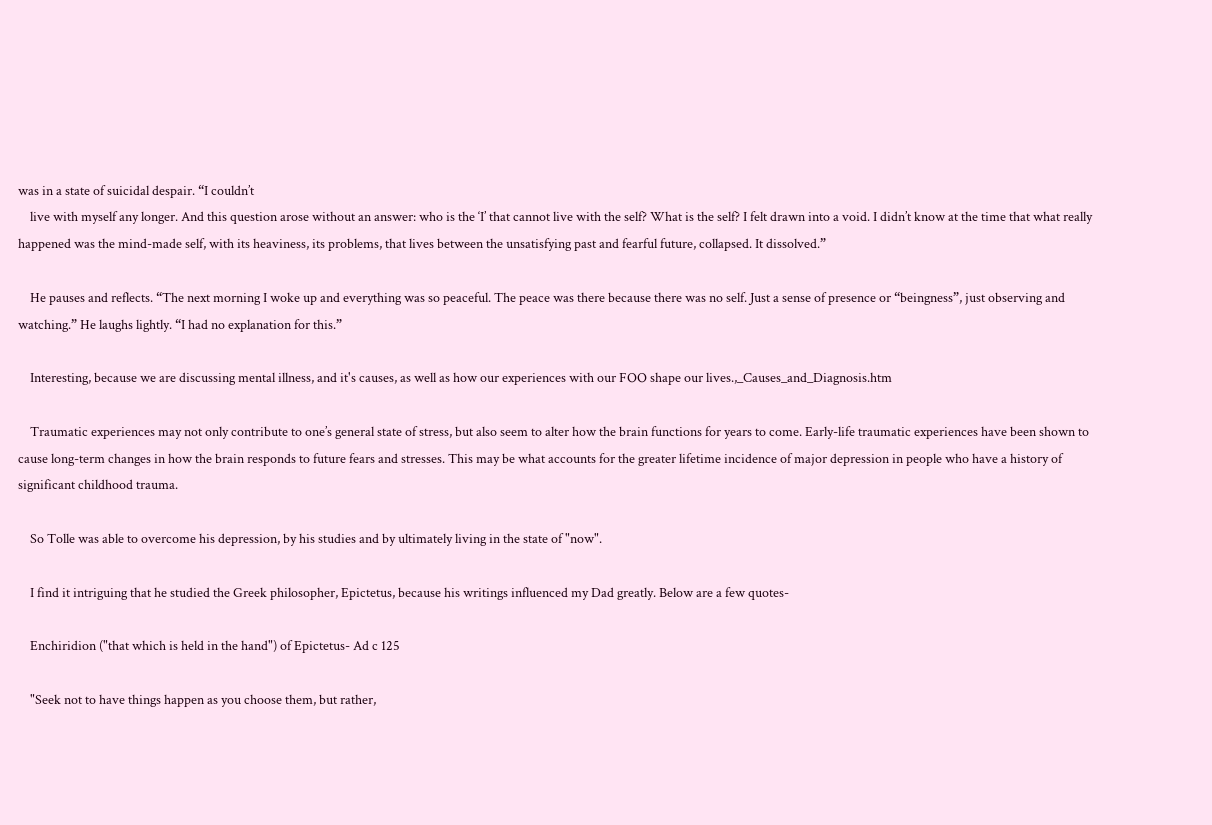was in a state of suicidal despair. “I couldn’t
    live with myself any longer. And this question arose without an answer: who is the ‘I’ that cannot live with the self? What is the self? I felt drawn into a void. I didn’t know at the time that what really happened was the mind-made self, with its heaviness, its problems, that lives between the unsatisfying past and fearful future, collapsed. It dissolved.”

    He pauses and reflects. “The next morning I woke up and everything was so peaceful. The peace was there because there was no self. Just a sense of presence or “beingness”, just observing and watching.” He laughs lightly. “I had no explanation for this.”

    Interesting, because we are discussing mental illness, and it's causes, as well as how our experiences with our FOO shape our lives.,_Causes_and_Diagnosis.htm

    Traumatic experiences may not only contribute to one’s general state of stress, but also seem to alter how the brain functions for years to come. Early-life traumatic experiences have been shown to cause long-term changes in how the brain responds to future fears and stresses. This may be what accounts for the greater lifetime incidence of major depression in people who have a history of significant childhood trauma.

    So Tolle was able to overcome his depression, by his studies and by ultimately living in the state of "now".

    I find it intriguing that he studied the Greek philosopher, Epictetus, because his writings influenced my Dad greatly. Below are a few quotes-

    Enchiridion ("that which is held in the hand") of Epictetus- Ad c 125

    "Seek not to have things happen as you choose them, but rather,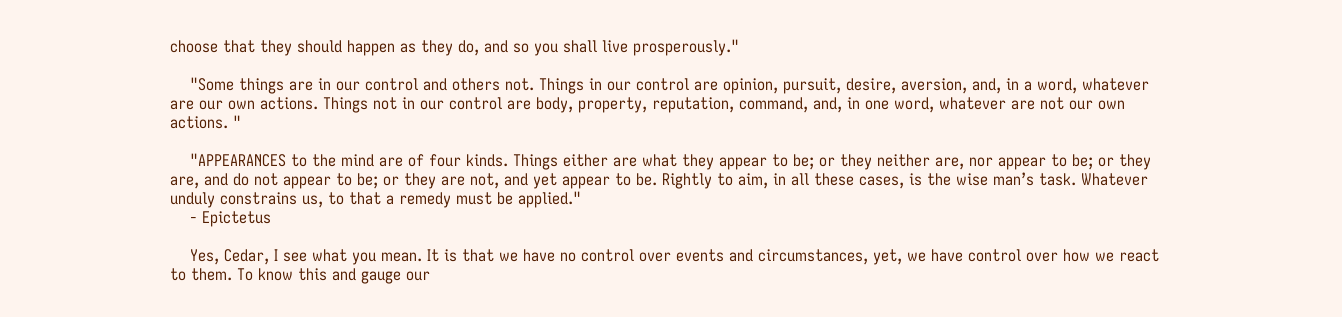choose that they should happen as they do, and so you shall live prosperously."

    "Some things are in our control and others not. Things in our control are opinion, pursuit, desire, aversion, and, in a word, whatever are our own actions. Things not in our control are body, property, reputation, command, and, in one word, whatever are not our own actions. "

    "APPEARANCES to the mind are of four kinds. Things either are what they appear to be; or they neither are, nor appear to be; or they are, and do not appear to be; or they are not, and yet appear to be. Rightly to aim, in all these cases, is the wise man’s task. Whatever unduly constrains us, to that a remedy must be applied."
    - Epictetus

    Yes, Cedar, I see what you mean. It is that we have no control over events and circumstances, yet, we have control over how we react to them. To know this and gauge our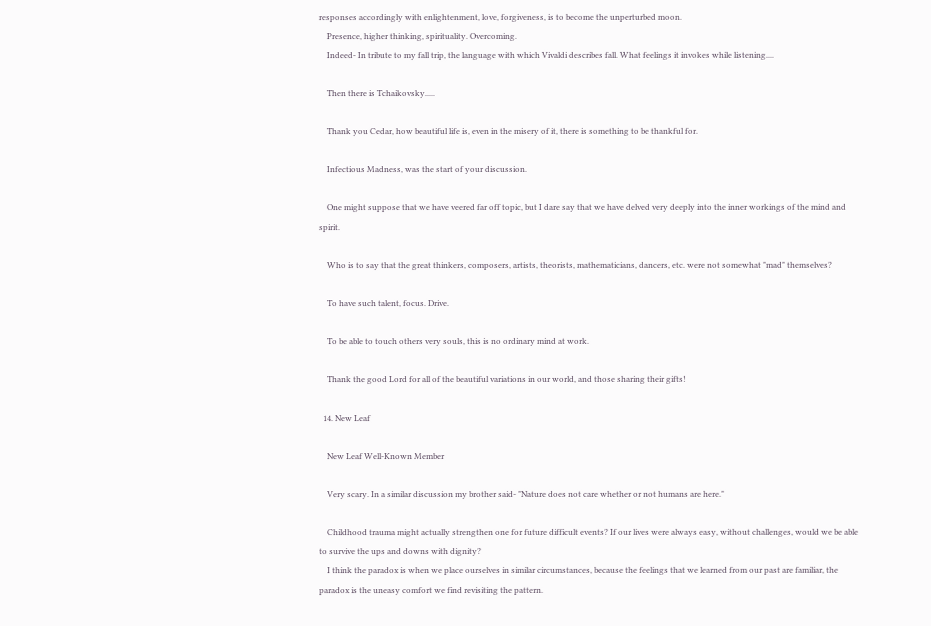responses accordingly with enlightenment, love, forgiveness, is to become the unperturbed moon.
    Presence, higher thinking, spirituality. Overcoming.
    Indeed- In tribute to my fall trip, the language with which Vivaldi describes fall. What feelings it invokes while listening....

    Then there is Tchaikovsky.....

    Thank you Cedar, how beautiful life is, even in the misery of it, there is something to be thankful for.

    Infectious Madness, was the start of your discussion.

    One might suppose that we have veered far off topic, but I dare say that we have delved very deeply into the inner workings of the mind and spirit.

    Who is to say that the great thinkers, composers, artists, theorists, mathematicians, dancers, etc. were not somewhat "mad" themselves?

    To have such talent, focus. Drive.

    To be able to touch others very souls, this is no ordinary mind at work.

    Thank the good Lord for all of the beautiful variations in our world, and those sharing their gifts!

  14. New Leaf

    New Leaf Well-Known Member

    Very scary. In a similar discussion my brother said- "Nature does not care whether or not humans are here."

    Childhood trauma might actually strengthen one for future difficult events? If our lives were always easy, without challenges, would we be able to survive the ups and downs with dignity?
    I think the paradox is when we place ourselves in similar circumstances, because the feelings that we learned from our past are familiar, the paradox is the uneasy comfort we find revisiting the pattern.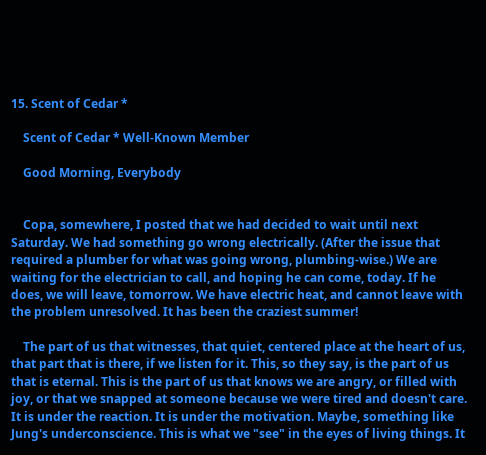15. Scent of Cedar *

    Scent of Cedar * Well-Known Member

    Good Morning, Everybody


    Copa, somewhere, I posted that we had decided to wait until next Saturday. We had something go wrong electrically. (After the issue that required a plumber for what was going wrong, plumbing-wise.) We are waiting for the electrician to call, and hoping he can come, today. If he does, we will leave, tomorrow. We have electric heat, and cannot leave with the problem unresolved. It has been the craziest summer!

    The part of us that witnesses, that quiet, centered place at the heart of us, that part that is there, if we listen for it. This, so they say, is the part of us that is eternal. This is the part of us that knows we are angry, or filled with joy, or that we snapped at someone because we were tired and doesn't care. It is under the reaction. It is under the motivation. Maybe, something like Jung's underconscience. This is what we "see" in the eyes of living things. It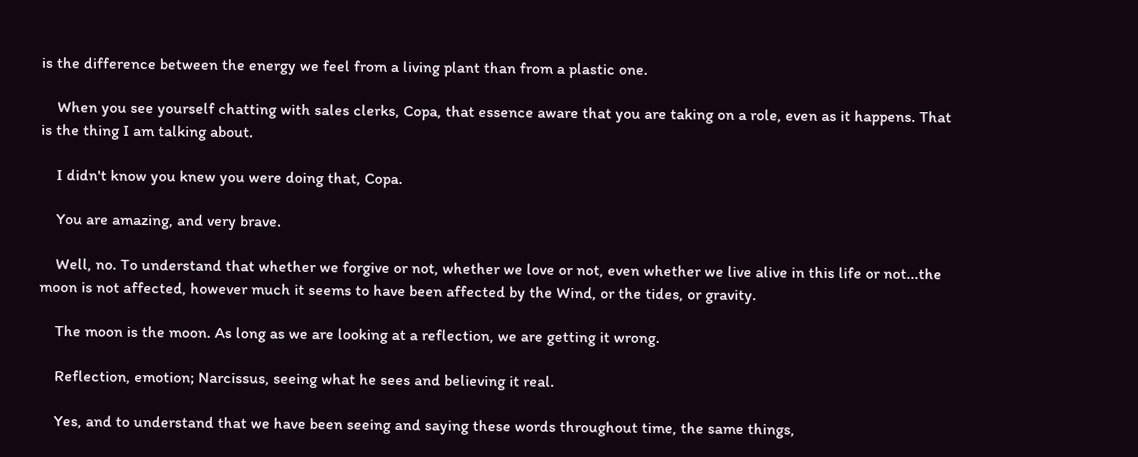is the difference between the energy we feel from a living plant than from a plastic one.

    When you see yourself chatting with sales clerks, Copa, that essence aware that you are taking on a role, even as it happens. That is the thing I am talking about.

    I didn't know you knew you were doing that, Copa.

    You are amazing, and very brave.

    Well, no. To understand that whether we forgive or not, whether we love or not, even whether we live alive in this life or not...the moon is not affected, however much it seems to have been affected by the Wind, or the tides, or gravity.

    The moon is the moon. As long as we are looking at a reflection, we are getting it wrong.

    Reflection, emotion; Narcissus, seeing what he sees and believing it real.

    Yes, and to understand that we have been seeing and saying these words throughout time, the same things,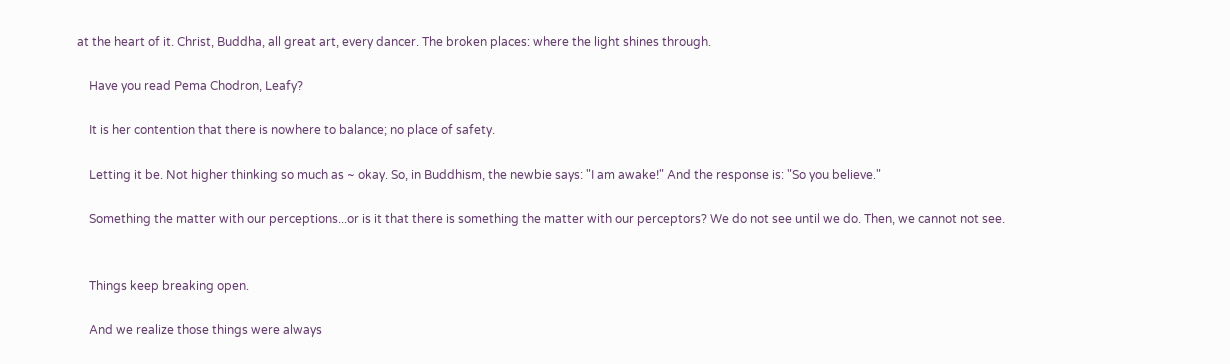at the heart of it. Christ, Buddha, all great art, every dancer. The broken places: where the light shines through.

    Have you read Pema Chodron, Leafy?

    It is her contention that there is nowhere to balance; no place of safety.

    Letting it be. Not higher thinking so much as ~ okay. So, in Buddhism, the newbie says: "I am awake!" And the response is: "So you believe."

    Something the matter with our perceptions...or is it that there is something the matter with our perceptors? We do not see until we do. Then, we cannot not see.


    Things keep breaking open.

    And we realize those things were always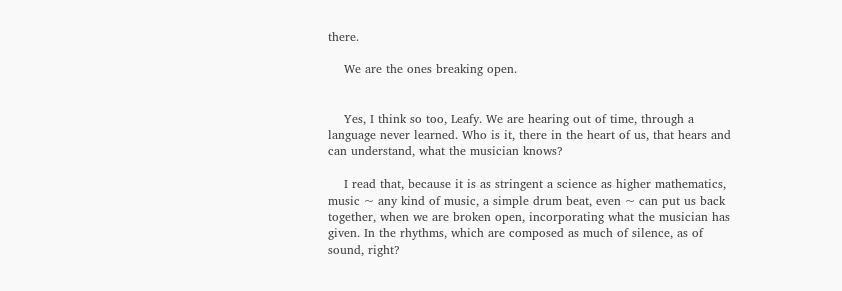there.

    We are the ones breaking open.


    Yes, I think so too, Leafy. We are hearing out of time, through a language never learned. Who is it, there in the heart of us, that hears and can understand, what the musician knows?

    I read that, because it is as stringent a science as higher mathematics, music ~ any kind of music, a simple drum beat, even ~ can put us back together, when we are broken open, incorporating what the musician has given. In the rhythms, which are composed as much of silence, as of sound, right?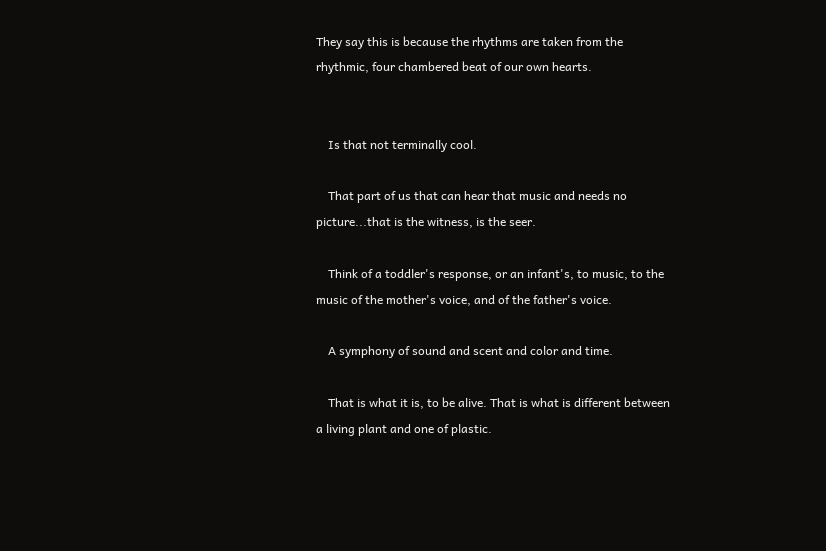They say this is because the rhythms are taken from the rhythmic, four chambered beat of our own hearts.


    Is that not terminally cool.

    That part of us that can hear that music and needs no picture...that is the witness, is the seer.

    Think of a toddler's response, or an infant's, to music, to the music of the mother's voice, and of the father's voice.

    A symphony of sound and scent and color and time.

    That is what it is, to be alive. That is what is different between a living plant and one of plastic.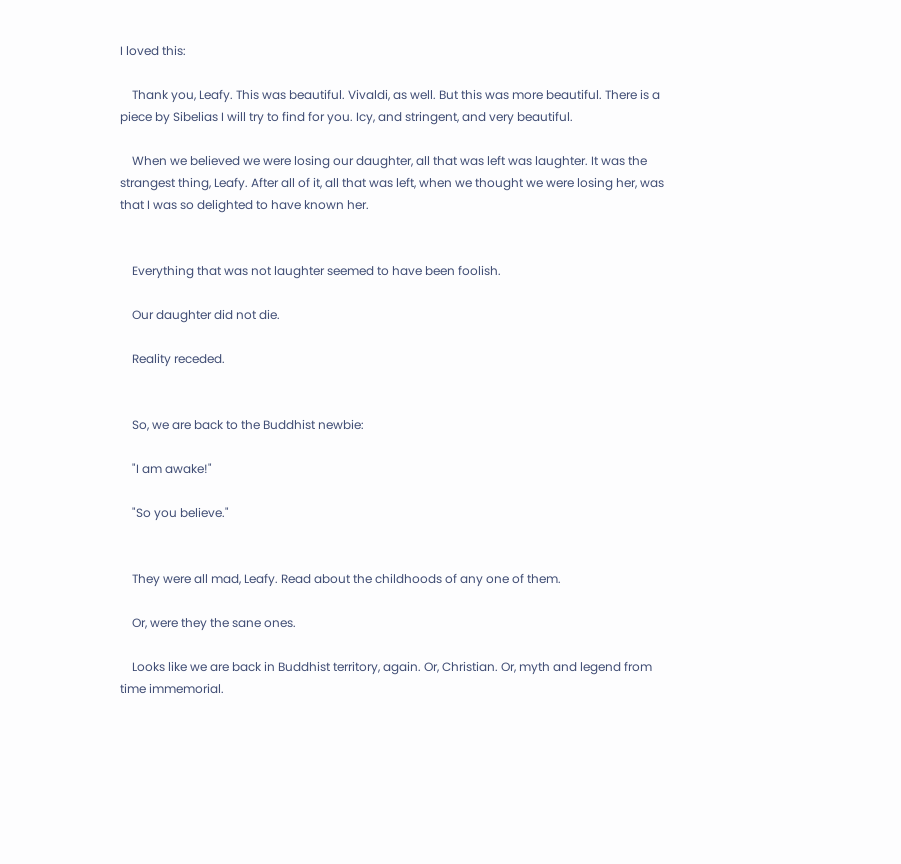I loved this:

    Thank you, Leafy. This was beautiful. Vivaldi, as well. But this was more beautiful. There is a piece by Sibelias I will try to find for you. Icy, and stringent, and very beautiful.

    When we believed we were losing our daughter, all that was left was laughter. It was the strangest thing, Leafy. After all of it, all that was left, when we thought we were losing her, was that I was so delighted to have known her.


    Everything that was not laughter seemed to have been foolish.

    Our daughter did not die.

    Reality receded.


    So, we are back to the Buddhist newbie:

    "I am awake!"

    "So you believe."


    They were all mad, Leafy. Read about the childhoods of any one of them.

    Or, were they the sane ones.

    Looks like we are back in Buddhist territory, again. Or, Christian. Or, myth and legend from time immemorial.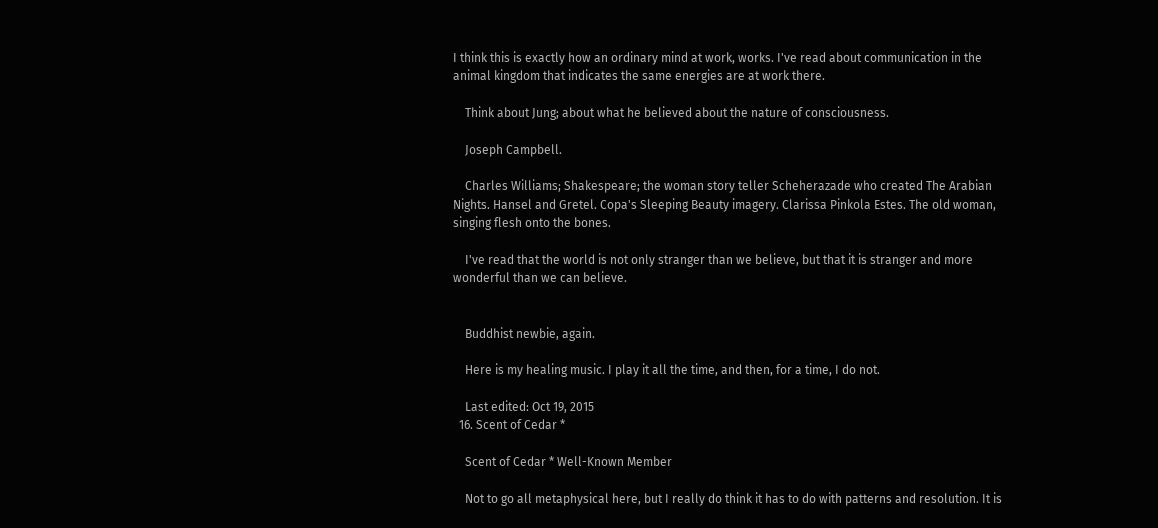I think this is exactly how an ordinary mind at work, works. I've read about communication in the animal kingdom that indicates the same energies are at work there.

    Think about Jung; about what he believed about the nature of consciousness.

    Joseph Campbell.

    Charles Williams; Shakespeare; the woman story teller Scheherazade who created The Arabian Nights. Hansel and Gretel. Copa's Sleeping Beauty imagery. Clarissa Pinkola Estes. The old woman, singing flesh onto the bones.

    I've read that the world is not only stranger than we believe, but that it is stranger and more wonderful than we can believe.


    Buddhist newbie, again.

    Here is my healing music. I play it all the time, and then, for a time, I do not.

    Last edited: Oct 19, 2015
  16. Scent of Cedar *

    Scent of Cedar * Well-Known Member

    Not to go all metaphysical here, but I really do think it has to do with patterns and resolution. It is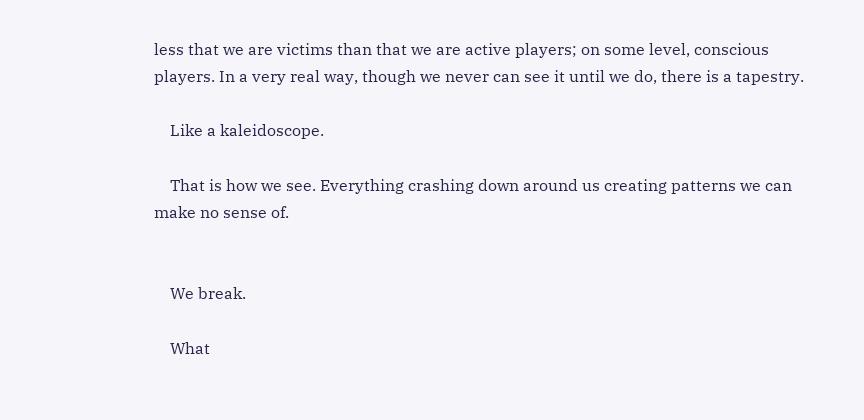less that we are victims than that we are active players; on some level, conscious players. In a very real way, though we never can see it until we do, there is a tapestry.

    Like a kaleidoscope.

    That is how we see. Everything crashing down around us creating patterns we can make no sense of.


    We break.

    What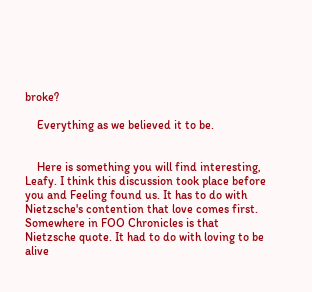broke?

    Everything as we believed it to be.


    Here is something you will find interesting, Leafy. I think this discussion took place before you and Feeling found us. It has to do with Nietzsche's contention that love comes first. Somewhere in FOO Chronicles is that Nietzsche quote. It had to do with loving to be alive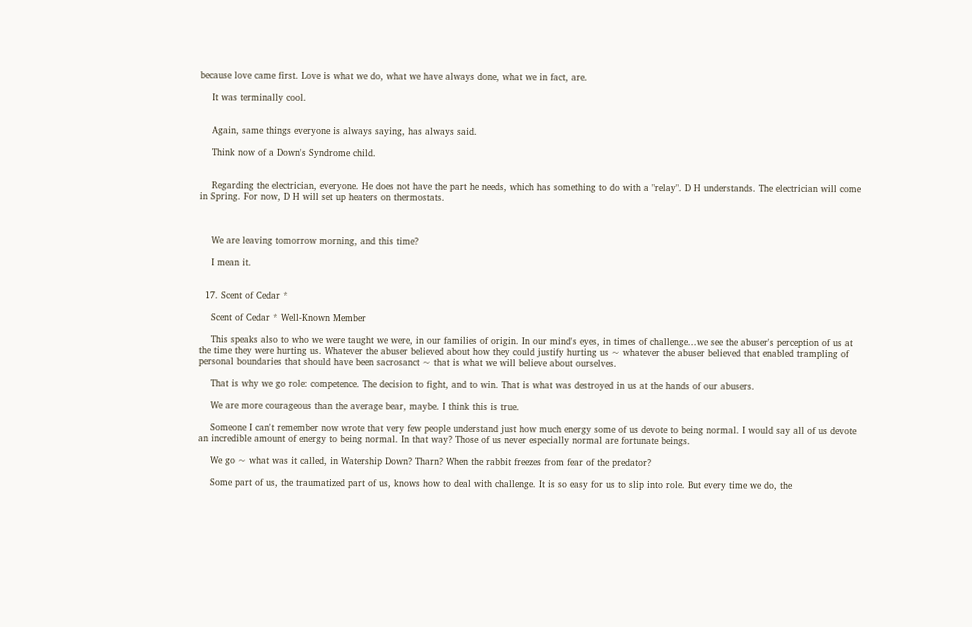because love came first. Love is what we do, what we have always done, what we in fact, are.

    It was terminally cool.


    Again, same things everyone is always saying, has always said.

    Think now of a Down's Syndrome child.


    Regarding the electrician, everyone. He does not have the part he needs, which has something to do with a "relay". D H understands. The electrician will come in Spring. For now, D H will set up heaters on thermostats.



    We are leaving tomorrow morning, and this time?

    I mean it.


  17. Scent of Cedar *

    Scent of Cedar * Well-Known Member

    This speaks also to who we were taught we were, in our families of origin. In our mind's eyes, in times of challenge...we see the abuser's perception of us at the time they were hurting us. Whatever the abuser believed about how they could justify hurting us ~ whatever the abuser believed that enabled trampling of personal boundaries that should have been sacrosanct ~ that is what we will believe about ourselves.

    That is why we go role: competence. The decision to fight, and to win. That is what was destroyed in us at the hands of our abusers.

    We are more courageous than the average bear, maybe. I think this is true.

    Someone I can't remember now wrote that very few people understand just how much energy some of us devote to being normal. I would say all of us devote an incredible amount of energy to being normal. In that way? Those of us never especially normal are fortunate beings.

    We go ~ what was it called, in Watership Down? Tharn? When the rabbit freezes from fear of the predator?

    Some part of us, the traumatized part of us, knows how to deal with challenge. It is so easy for us to slip into role. But every time we do, the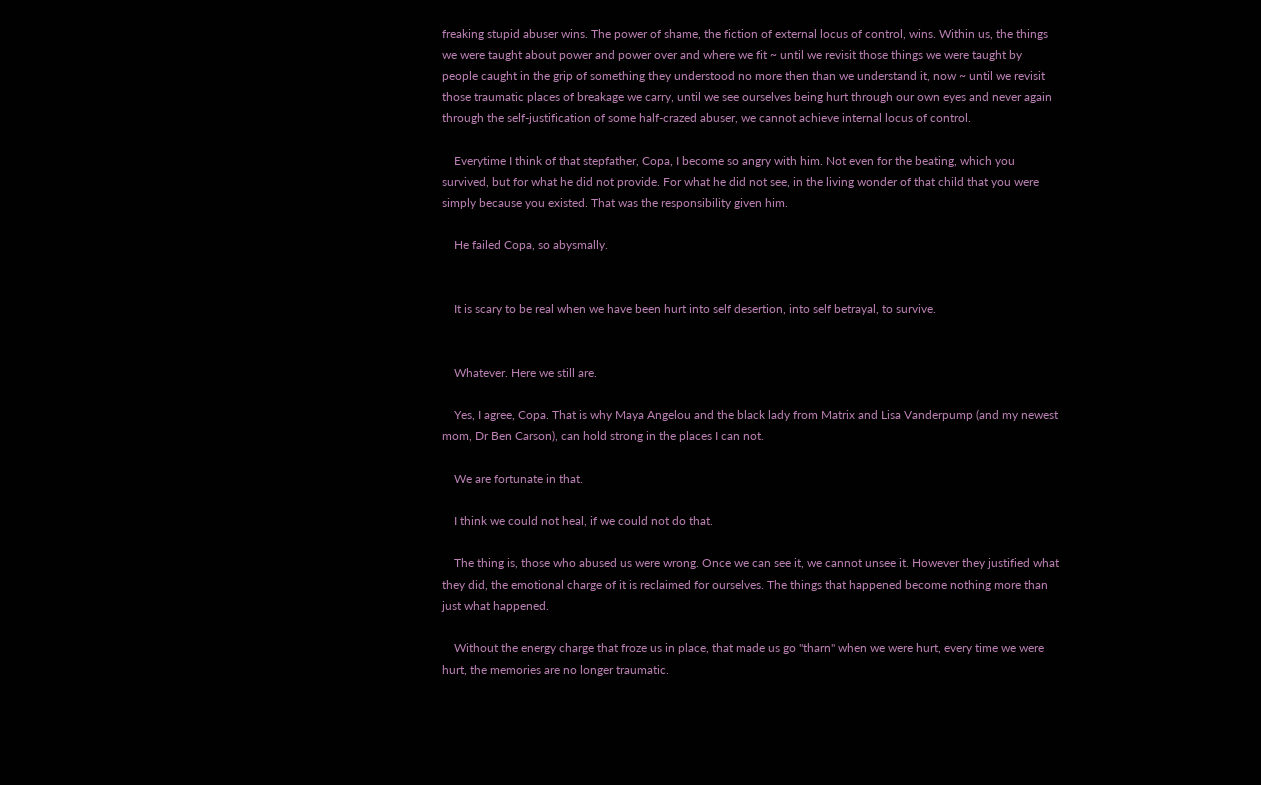freaking stupid abuser wins. The power of shame, the fiction of external locus of control, wins. Within us, the things we were taught about power and power over and where we fit ~ until we revisit those things we were taught by people caught in the grip of something they understood no more then than we understand it, now ~ until we revisit those traumatic places of breakage we carry, until we see ourselves being hurt through our own eyes and never again through the self-justification of some half-crazed abuser, we cannot achieve internal locus of control.

    Everytime I think of that stepfather, Copa, I become so angry with him. Not even for the beating, which you survived, but for what he did not provide. For what he did not see, in the living wonder of that child that you were simply because you existed. That was the responsibility given him.

    He failed Copa, so abysmally.


    It is scary to be real when we have been hurt into self desertion, into self betrayal, to survive.


    Whatever. Here we still are.

    Yes, I agree, Copa. That is why Maya Angelou and the black lady from Matrix and Lisa Vanderpump (and my newest mom, Dr Ben Carson), can hold strong in the places I can not.

    We are fortunate in that.

    I think we could not heal, if we could not do that.

    The thing is, those who abused us were wrong. Once we can see it, we cannot unsee it. However they justified what they did, the emotional charge of it is reclaimed for ourselves. The things that happened become nothing more than just what happened.

    Without the energy charge that froze us in place, that made us go "tharn" when we were hurt, every time we were hurt, the memories are no longer traumatic.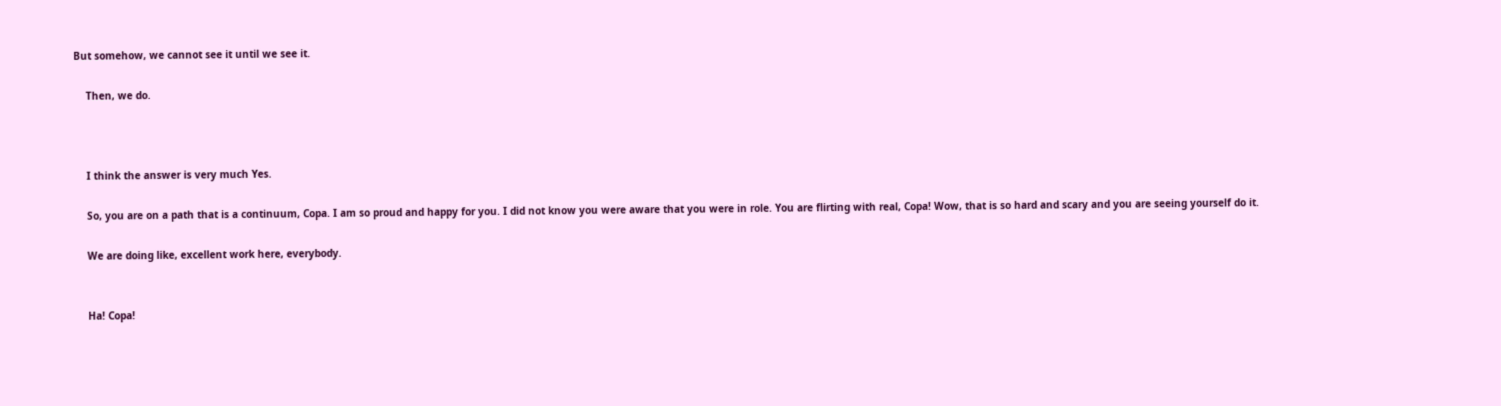But somehow, we cannot see it until we see it.

    Then, we do.



    I think the answer is very much Yes.

    So, you are on a path that is a continuum, Copa. I am so proud and happy for you. I did not know you were aware that you were in role. You are flirting with real, Copa! Wow, that is so hard and scary and you are seeing yourself do it.

    We are doing like, excellent work here, everybody.


    Ha! Copa!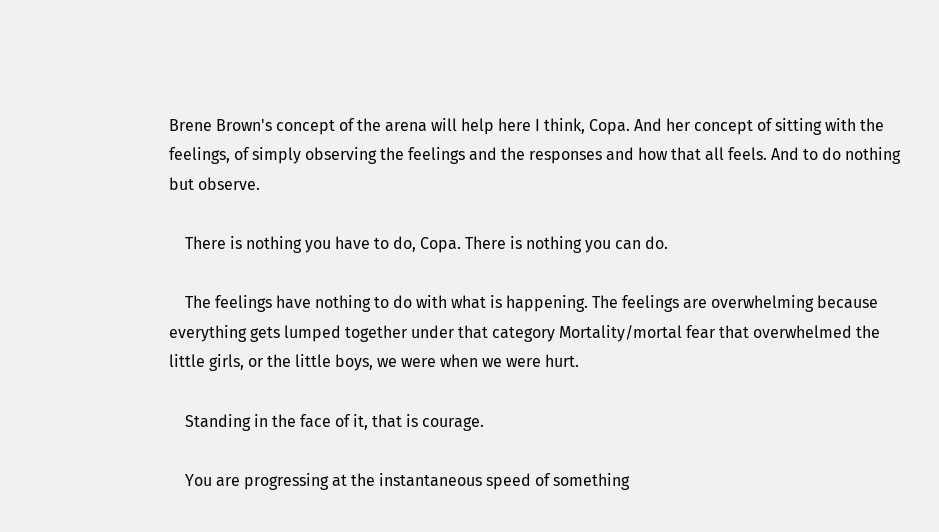Brene Brown's concept of the arena will help here I think, Copa. And her concept of sitting with the feelings, of simply observing the feelings and the responses and how that all feels. And to do nothing but observe.

    There is nothing you have to do, Copa. There is nothing you can do.

    The feelings have nothing to do with what is happening. The feelings are overwhelming because everything gets lumped together under that category Mortality/mortal fear that overwhelmed the little girls, or the little boys, we were when we were hurt.

    Standing in the face of it, that is courage.

    You are progressing at the instantaneous speed of something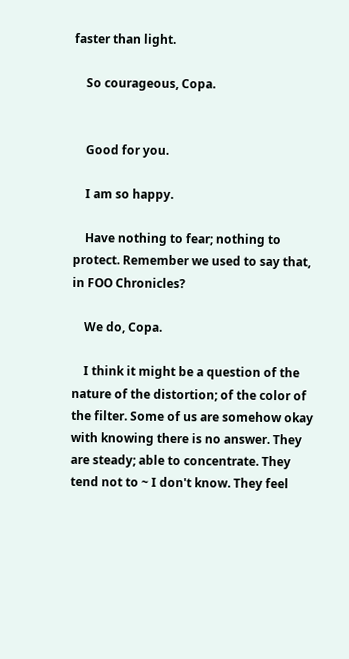faster than light.

    So courageous, Copa.


    Good for you.

    I am so happy.

    Have nothing to fear; nothing to protect. Remember we used to say that, in FOO Chronicles?

    We do, Copa.

    I think it might be a question of the nature of the distortion; of the color of the filter. Some of us are somehow okay with knowing there is no answer. They are steady; able to concentrate. They tend not to ~ I don't know. They feel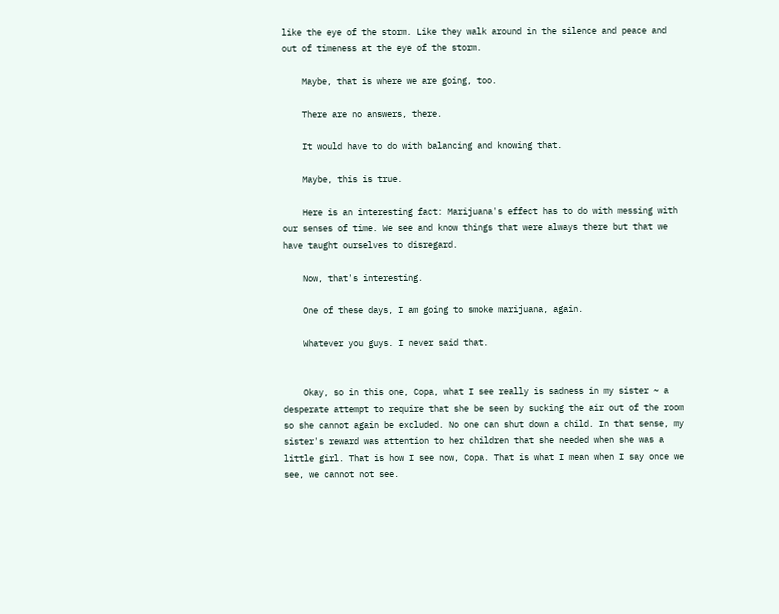like the eye of the storm. Like they walk around in the silence and peace and out of timeness at the eye of the storm.

    Maybe, that is where we are going, too.

    There are no answers, there.

    It would have to do with balancing and knowing that.

    Maybe, this is true.

    Here is an interesting fact: Marijuana's effect has to do with messing with our senses of time. We see and know things that were always there but that we have taught ourselves to disregard.

    Now, that's interesting.

    One of these days, I am going to smoke marijuana, again.

    Whatever you guys. I never said that.


    Okay, so in this one, Copa, what I see really is sadness in my sister ~ a desperate attempt to require that she be seen by sucking the air out of the room so she cannot again be excluded. No one can shut down a child. In that sense, my sister's reward was attention to her children that she needed when she was a little girl. That is how I see now, Copa. That is what I mean when I say once we see, we cannot not see.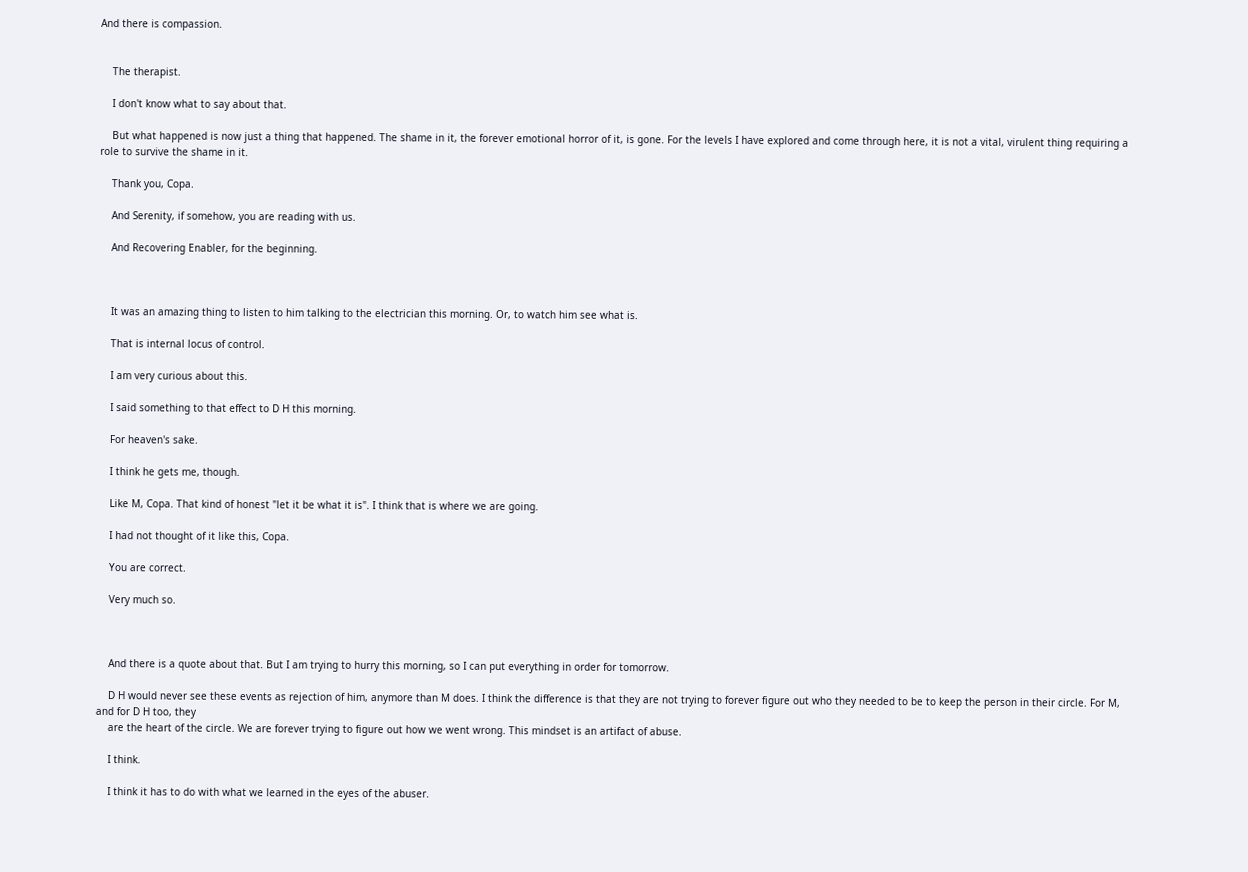And there is compassion.


    The therapist.

    I don't know what to say about that.

    But what happened is now just a thing that happened. The shame in it, the forever emotional horror of it, is gone. For the levels I have explored and come through here, it is not a vital, virulent thing requiring a role to survive the shame in it.

    Thank you, Copa.

    And Serenity, if somehow, you are reading with us.

    And Recovering Enabler, for the beginning.



    It was an amazing thing to listen to him talking to the electrician this morning. Or, to watch him see what is.

    That is internal locus of control.

    I am very curious about this.

    I said something to that effect to D H this morning.

    For heaven's sake.

    I think he gets me, though.

    Like M, Copa. That kind of honest "let it be what it is". I think that is where we are going.

    I had not thought of it like this, Copa.

    You are correct.

    Very much so.



    And there is a quote about that. But I am trying to hurry this morning, so I can put everything in order for tomorrow.

    D H would never see these events as rejection of him, anymore than M does. I think the difference is that they are not trying to forever figure out who they needed to be to keep the person in their circle. For M, and for D H too, they
    are the heart of the circle. We are forever trying to figure out how we went wrong. This mindset is an artifact of abuse.

    I think.

    I think it has to do with what we learned in the eyes of the abuser.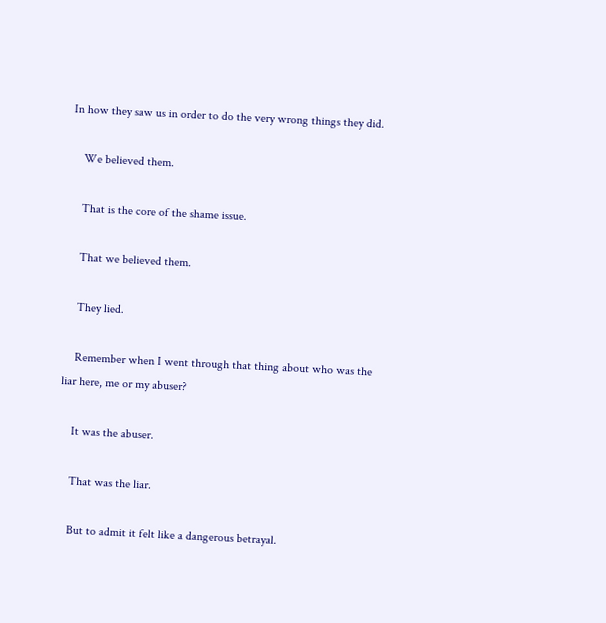In how they saw us in order to do the very wrong things they did.

    We believed them.

    That is the core of the shame issue.

    That we believed them.

    They lied.

    Remember when I went through that thing about who was the liar here, me or my abuser?

    It was the abuser.

    That was the liar.

    But to admit it felt like a dangerous betrayal.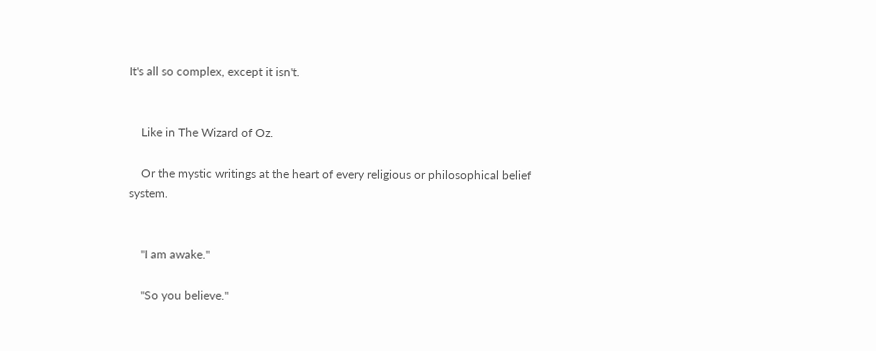It's all so complex, except it isn't.


    Like in The Wizard of Oz.

    Or the mystic writings at the heart of every religious or philosophical belief system.


    "I am awake."

    "So you believe."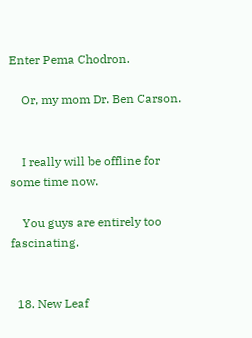Enter Pema Chodron.

    Or, my mom Dr. Ben Carson.


    I really will be offline for some time now.

    You guys are entirely too fascinating.


  18. New Leaf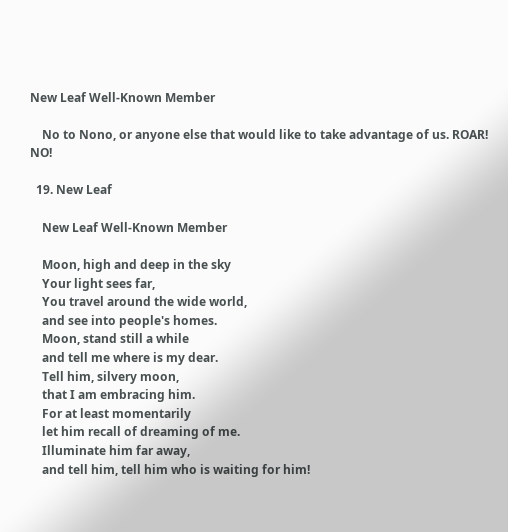New Leaf Well-Known Member

    No to Nono, or anyone else that would like to take advantage of us. ROAR! NO!

  19. New Leaf

    New Leaf Well-Known Member

    Moon, high and deep in the sky
    Your light sees far,
    You travel around the wide world,
    and see into people's homes.
    Moon, stand still a while
    and tell me where is my dear.
    Tell him, silvery moon,
    that I am embracing him.
    For at least momentarily
    let him recall of dreaming of me.
    Illuminate him far away,
    and tell him, tell him who is waiting for him!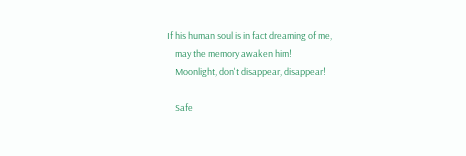If his human soul is in fact dreaming of me,
    may the memory awaken him!
    Moonlight, don't disappear, disappear!

    Safe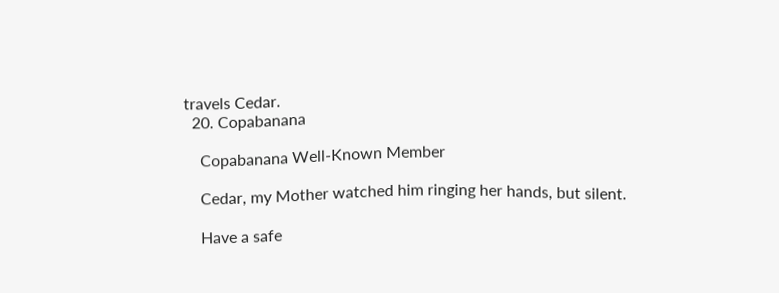travels Cedar.
  20. Copabanana

    Copabanana Well-Known Member

    Cedar, my Mother watched him ringing her hands, but silent.

    Have a safe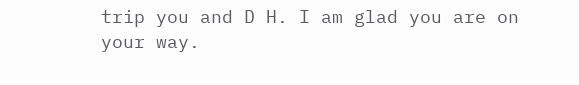trip you and D H. I am glad you are on your way.